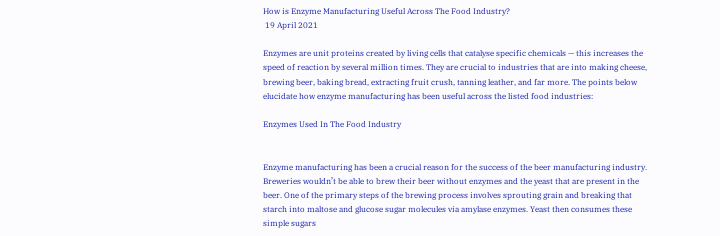How is Enzyme Manufacturing Useful Across The Food Industry?
 19 April 2021

Enzymes are unit proteins created by living cells that catalyse specific chemicals — this increases the speed of reaction by several million times. They are crucial to industries that are into making cheese, brewing beer, baking bread, extracting fruit crush, tanning leather, and far more. The points below elucidate how enzyme manufacturing has been useful across the listed food industries:

Enzymes Used In The Food Industry


Enzyme manufacturing has been a crucial reason for the success of the beer manufacturing industry. Breweries wouldn’t be able to brew their beer without enzymes and the yeast that are present in the beer. One of the primary steps of the brewing process involves sprouting grain and breaking that starch into maltose and glucose sugar molecules via amylase enzymes. Yeast then consumes these simple sugars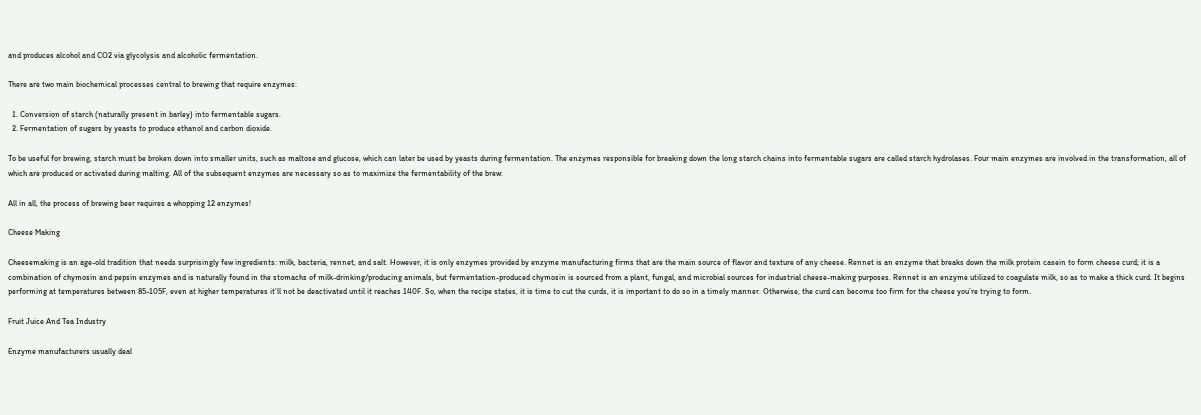and produces alcohol and CO2 via glycolysis and alcoholic fermentation.

There are two main biochemical processes central to brewing that require enzymes:

  1. Conversion of starch (naturally present in barley) into fermentable sugars.
  2. Fermentation of sugars by yeasts to produce ethanol and carbon dioxide.

To be useful for brewing, starch must be broken down into smaller units, such as maltose and glucose, which can later be used by yeasts during fermentation. The enzymes responsible for breaking down the long starch chains into fermentable sugars are called starch hydrolases. Four main enzymes are involved in the transformation, all of which are produced or activated during malting. All of the subsequent enzymes are necessary so as to maximize the fermentability of the brew:

All in all, the process of brewing beer requires a whopping 12 enzymes!

Cheese Making

Cheesemaking is an age-old tradition that needs surprisingly few ingredients: milk, bacteria, rennet, and salt. However, it is only enzymes provided by enzyme manufacturing firms that are the main source of flavor and texture of any cheese. Rennet is an enzyme that breaks down the milk protein casein to form cheese curd; it is a combination of chymosin and pepsin enzymes and is naturally found in the stomachs of milk-drinking/producing animals, but fermentation-produced chymosin is sourced from a plant, fungal, and microbial sources for industrial cheese-making purposes. Rennet is an enzyme utilized to coagulate milk, so as to make a thick curd. It begins performing at temperatures between 85-105F, even at higher temperatures it’ll not be deactivated until it reaches 140F. So, when the recipe states, it is time to cut the curds, it is important to do so in a timely manner. Otherwise, the curd can become too firm for the cheese you’re trying to form.

Fruit Juice And Tea Industry

Enzyme manufacturers usually deal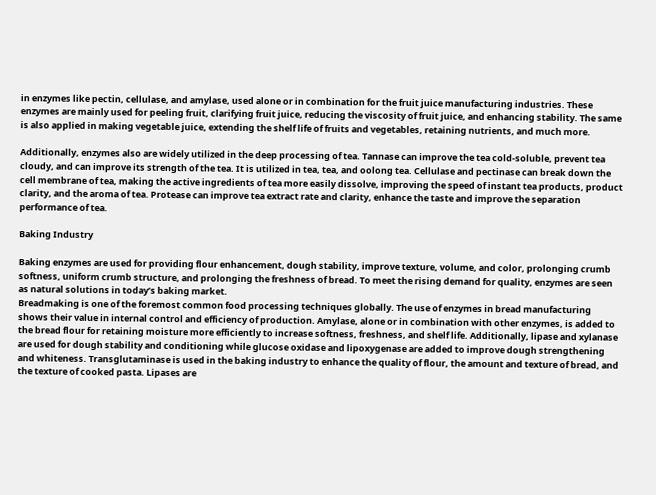in enzymes like pectin, cellulase, and amylase, used alone or in combination for the fruit juice manufacturing industries. These enzymes are mainly used for peeling fruit, clarifying fruit juice, reducing the viscosity of fruit juice, and enhancing stability. The same is also applied in making vegetable juice, extending the shelf life of fruits and vegetables, retaining nutrients, and much more.

Additionally, enzymes also are widely utilized in the deep processing of tea. Tannase can improve the tea cold-soluble, prevent tea cloudy, and can improve its strength of the tea. It is utilized in tea, tea, and oolong tea. Cellulase and pectinase can break down the cell membrane of tea, making the active ingredients of tea more easily dissolve, improving the speed of instant tea products, product clarity, and the aroma of tea. Protease can improve tea extract rate and clarity, enhance the taste and improve the separation performance of tea.

Baking Industry

Baking enzymes are used for providing flour enhancement, dough stability, improve texture, volume, and color, prolonging crumb softness, uniform crumb structure, and prolonging the freshness of bread. To meet the rising demand for quality, enzymes are seen as natural solutions in today’s baking market.
Breadmaking is one of the foremost common food processing techniques globally. The use of enzymes in bread manufacturing shows their value in internal control and efficiency of production. Amylase, alone or in combination with other enzymes, is added to the bread flour for retaining moisture more efficiently to increase softness, freshness, and shelf life. Additionally, lipase and xylanase are used for dough stability and conditioning while glucose oxidase and lipoxygenase are added to improve dough strengthening and whiteness. Transglutaminase is used in the baking industry to enhance the quality of flour, the amount and texture of bread, and the texture of cooked pasta. Lipases are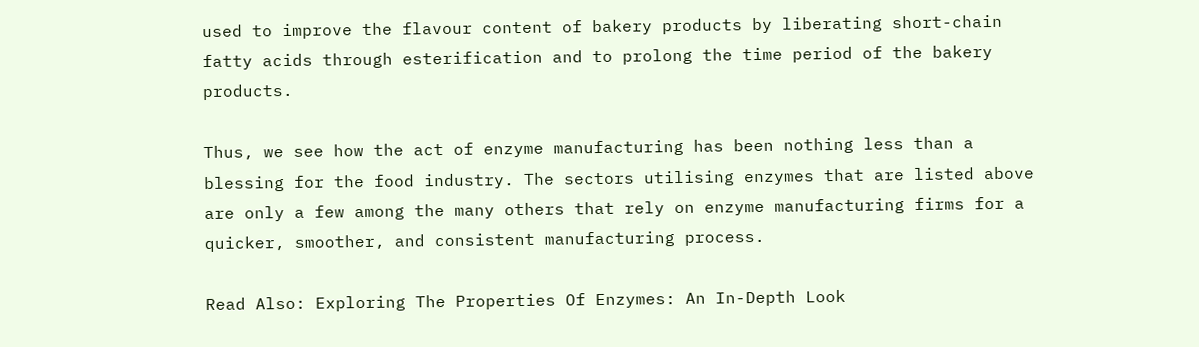used to improve the flavour content of bakery products by liberating short-chain fatty acids through esterification and to prolong the time period of the bakery products.

Thus, we see how the act of enzyme manufacturing has been nothing less than a blessing for the food industry. The sectors utilising enzymes that are listed above are only a few among the many others that rely on enzyme manufacturing firms for a quicker, smoother, and consistent manufacturing process.

Read Also: Exploring The Properties Of Enzymes: An In-Depth Look